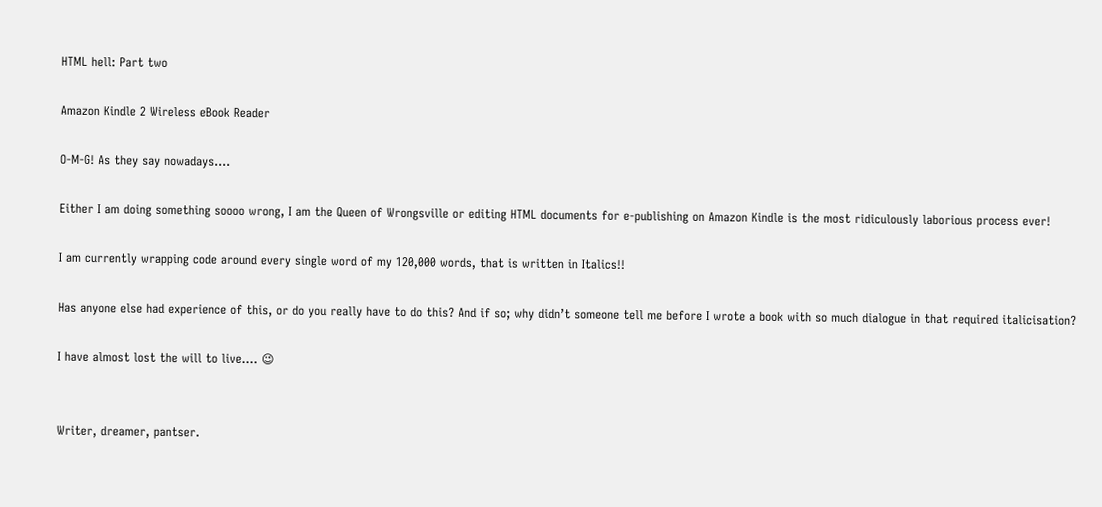HTML hell: Part two

Amazon Kindle 2 Wireless eBook Reader

O-M-G! As they say nowadays….

Either I am doing something soooo wrong, I am the Queen of Wrongsville or editing HTML documents for e-publishing on Amazon Kindle is the most ridiculously laborious process ever!

I am currently wrapping code around every single word of my 120,000 words, that is written in Italics!!

Has anyone else had experience of this, or do you really have to do this? And if so; why didn’t someone tell me before I wrote a book with so much dialogue in that required italicisation?

I have almost lost the will to live…. 😉


Writer, dreamer, pantser.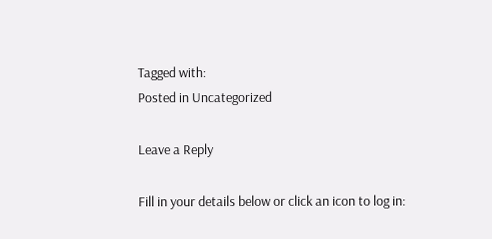Tagged with:
Posted in Uncategorized

Leave a Reply

Fill in your details below or click an icon to log in: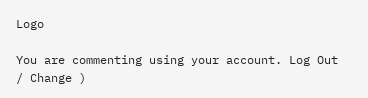Logo

You are commenting using your account. Log Out / Change )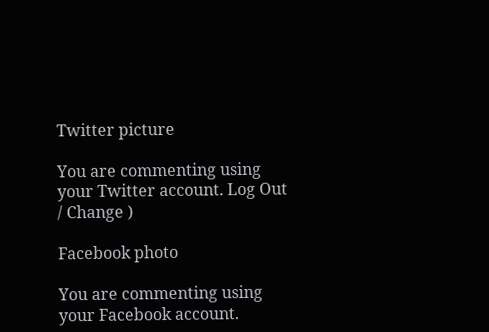Twitter picture

You are commenting using your Twitter account. Log Out / Change )

Facebook photo

You are commenting using your Facebook account.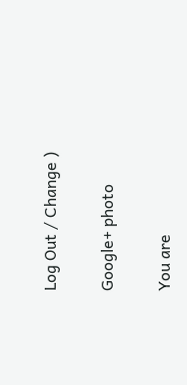Log Out / Change )

Google+ photo

You are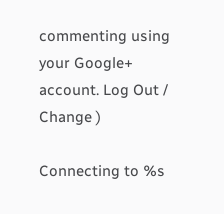commenting using your Google+ account. Log Out / Change )

Connecting to %s